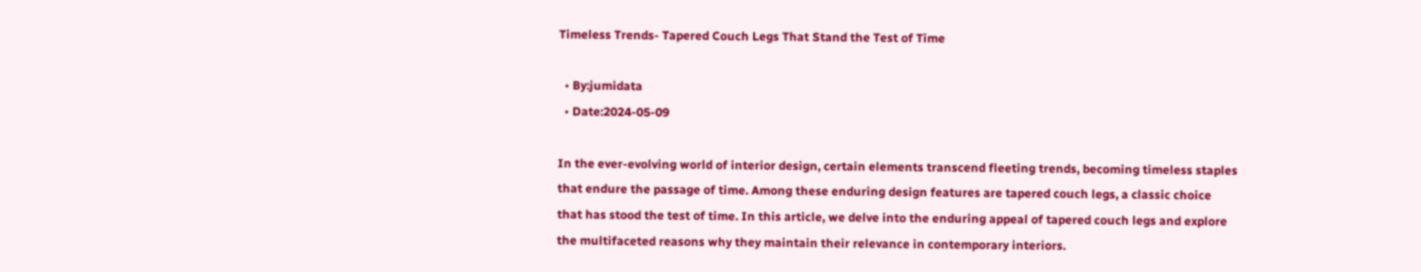Timeless Trends- Tapered Couch Legs That Stand the Test of Time

  • By:jumidata
  • Date:2024-05-09

In the ever-evolving world of interior design, certain elements transcend fleeting trends, becoming timeless staples that endure the passage of time. Among these enduring design features are tapered couch legs, a classic choice that has stood the test of time. In this article, we delve into the enduring appeal of tapered couch legs and explore the multifaceted reasons why they maintain their relevance in contemporary interiors.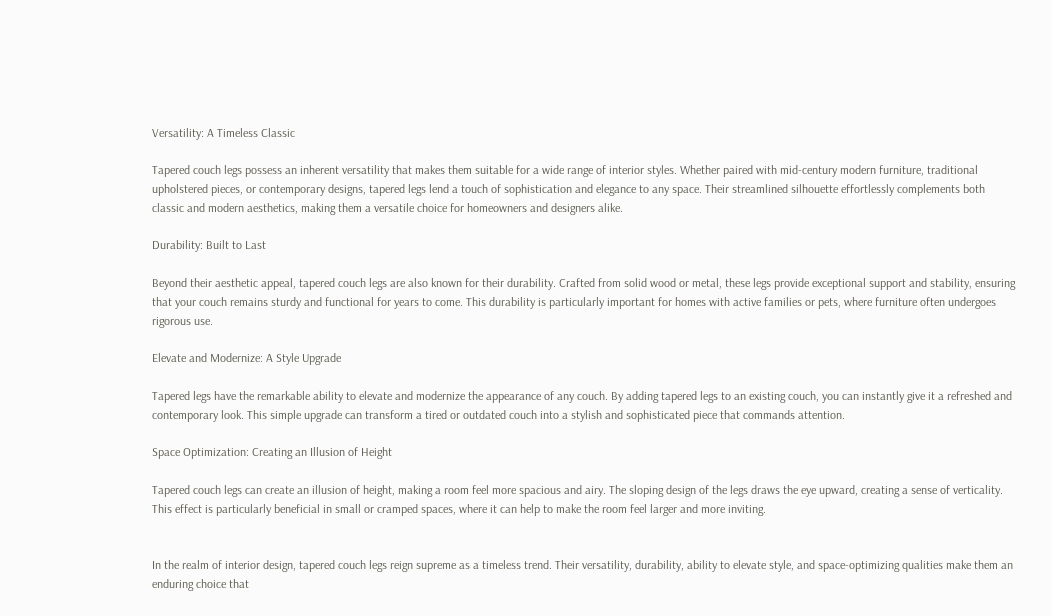Versatility: A Timeless Classic

Tapered couch legs possess an inherent versatility that makes them suitable for a wide range of interior styles. Whether paired with mid-century modern furniture, traditional upholstered pieces, or contemporary designs, tapered legs lend a touch of sophistication and elegance to any space. Their streamlined silhouette effortlessly complements both classic and modern aesthetics, making them a versatile choice for homeowners and designers alike.

Durability: Built to Last

Beyond their aesthetic appeal, tapered couch legs are also known for their durability. Crafted from solid wood or metal, these legs provide exceptional support and stability, ensuring that your couch remains sturdy and functional for years to come. This durability is particularly important for homes with active families or pets, where furniture often undergoes rigorous use.

Elevate and Modernize: A Style Upgrade

Tapered legs have the remarkable ability to elevate and modernize the appearance of any couch. By adding tapered legs to an existing couch, you can instantly give it a refreshed and contemporary look. This simple upgrade can transform a tired or outdated couch into a stylish and sophisticated piece that commands attention.

Space Optimization: Creating an Illusion of Height

Tapered couch legs can create an illusion of height, making a room feel more spacious and airy. The sloping design of the legs draws the eye upward, creating a sense of verticality. This effect is particularly beneficial in small or cramped spaces, where it can help to make the room feel larger and more inviting.


In the realm of interior design, tapered couch legs reign supreme as a timeless trend. Their versatility, durability, ability to elevate style, and space-optimizing qualities make them an enduring choice that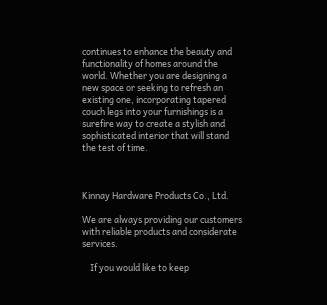continues to enhance the beauty and functionality of homes around the world. Whether you are designing a new space or seeking to refresh an existing one, incorporating tapered couch legs into your furnishings is a surefire way to create a stylish and sophisticated interior that will stand the test of time.



Kinnay Hardware Products Co., Ltd.

We are always providing our customers with reliable products and considerate services.

    If you would like to keep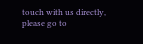touch with us directly, please go to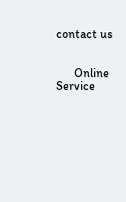contact us


      Online Service